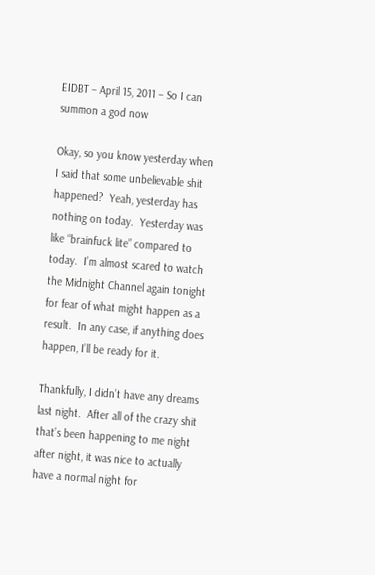EIDBT – April 15, 2011 – So I can summon a god now

Okay, so you know yesterday when I said that some unbelievable shit happened?  Yeah, yesterday has nothing on today.  Yesterday was like “brainfuck lite” compared to today.  I’m almost scared to watch the Midnight Channel again tonight for fear of what might happen as a result.  In any case, if anything does happen, I’ll be ready for it.

Thankfully, I didn’t have any dreams last night.  After all of the crazy shit that’s been happening to me night after night, it was nice to actually have a normal night for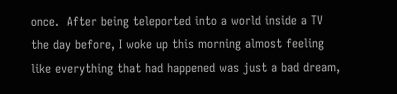once.  After being teleported into a world inside a TV the day before, I woke up this morning almost feeling like everything that had happened was just a bad dream,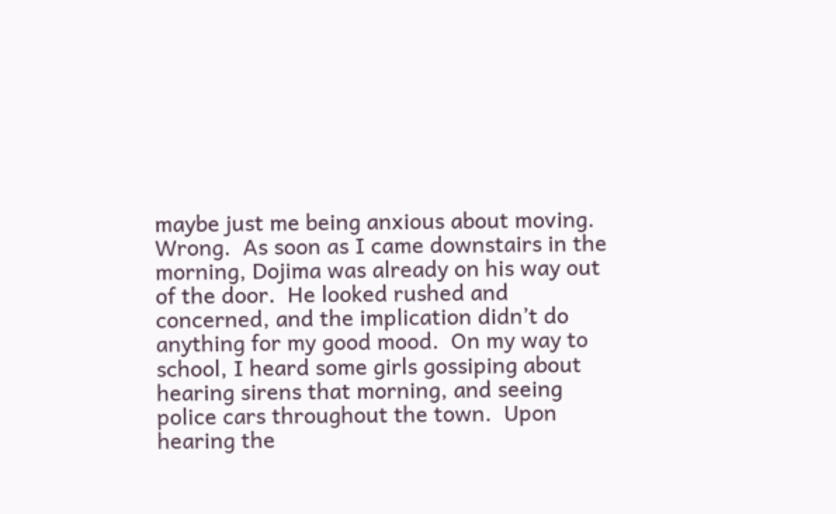maybe just me being anxious about moving.  Wrong.  As soon as I came downstairs in the morning, Dojima was already on his way out of the door.  He looked rushed and concerned, and the implication didn’t do anything for my good mood.  On my way to school, I heard some girls gossiping about hearing sirens that morning, and seeing police cars throughout the town.  Upon hearing the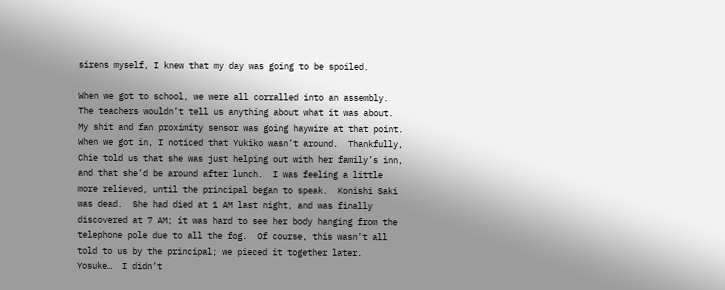sirens myself, I knew that my day was going to be spoiled.

When we got to school, we were all corralled into an assembly.  The teachers wouldn’t tell us anything about what it was about.  My shit and fan proximity sensor was going haywire at that point.  When we got in, I noticed that Yukiko wasn’t around.  Thankfully, Chie told us that she was just helping out with her family’s inn, and that she’d be around after lunch.  I was feeling a little more relieved, until the principal began to speak.  Konishi Saki was dead.  She had died at 1 AM last night, and was finally discovered at 7 AM; it was hard to see her body hanging from the telephone pole due to all the fog.  Of course, this wasn’t all told to us by the principal; we pieced it together later.  Yosuke…  I didn’t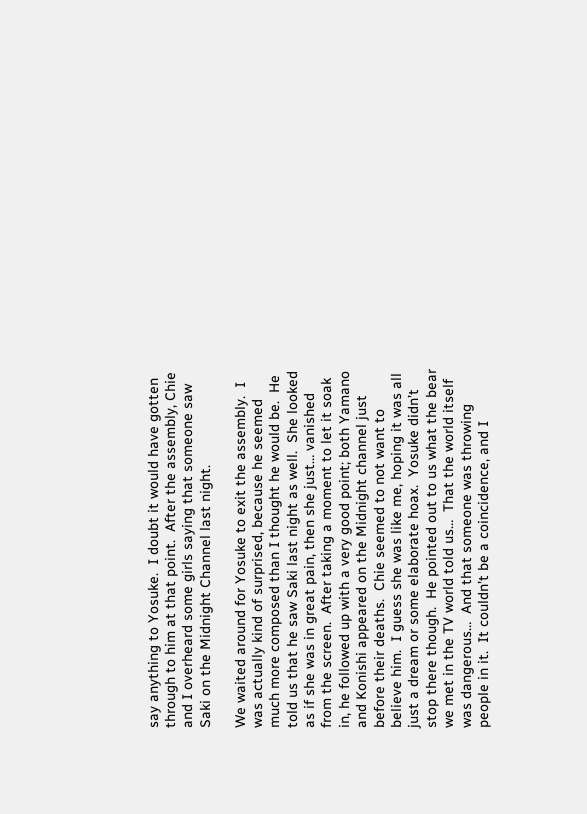say anything to Yosuke.  I doubt it would have gotten through to him at that point.  After the assembly, Chie and I overheard some girls saying that someone saw Saki on the Midnight Channel last night.

We waited around for Yosuke to exit the assembly.  I was actually kind of surprised, because he seemed much more composed than I thought he would be.  He told us that he saw Saki last night as well.  She looked as if she was in great pain, then she just… vanished from the screen.  After taking a moment to let it soak in, he followed up with a very good point; both Yamano and Konishi appeared on the Midnight channel just before their deaths.  Chie seemed to not want to believe him.  I guess she was like me, hoping it was all just a dream or some elaborate hoax.  Yosuke didn’t stop there though.  He pointed out to us what the bear we met in the TV world told us…  That the world itself was dangerous…  And that someone was throwing people in it.  It couldn’t be a coincidence, and I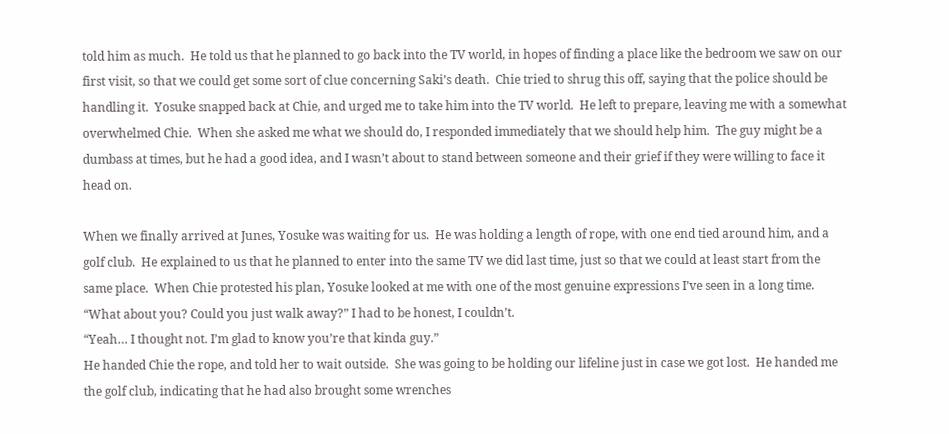told him as much.  He told us that he planned to go back into the TV world, in hopes of finding a place like the bedroom we saw on our first visit, so that we could get some sort of clue concerning Saki’s death.  Chie tried to shrug this off, saying that the police should be handling it.  Yosuke snapped back at Chie, and urged me to take him into the TV world.  He left to prepare, leaving me with a somewhat overwhelmed Chie.  When she asked me what we should do, I responded immediately that we should help him.  The guy might be a dumbass at times, but he had a good idea, and I wasn’t about to stand between someone and their grief if they were willing to face it head on.

When we finally arrived at Junes, Yosuke was waiting for us.  He was holding a length of rope, with one end tied around him, and a golf club.  He explained to us that he planned to enter into the same TV we did last time, just so that we could at least start from the same place.  When Chie protested his plan, Yosuke looked at me with one of the most genuine expressions I’ve seen in a long time.
“What about you? Could you just walk away?” I had to be honest, I couldn’t.
“Yeah… I thought not. I’m glad to know you’re that kinda guy.”
He handed Chie the rope, and told her to wait outside.  She was going to be holding our lifeline just in case we got lost.  He handed me the golf club, indicating that he had also brought some wrenches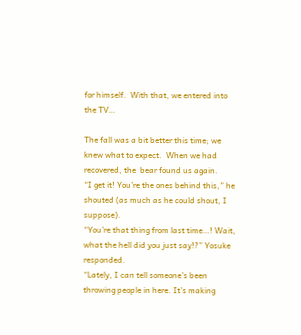for himself.  With that, we entered into the TV…

The fall was a bit better this time; we knew what to expect.  When we had recovered, the  bear found us again.
“I get it! You’re the ones behind this,” he shouted (as much as he could shout, I suppose).
“You’re that thing from last time…! Wait, what the hell did you just say!?” Yosuke responded.
“Lately, I can tell someone’s been throwing people in here. It’s making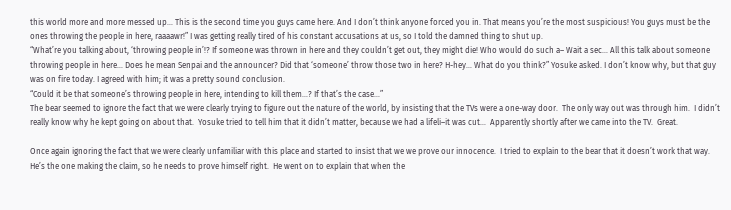this world more and more messed up… This is the second time you guys came here. And I don’t think anyone forced you in. That means you’re the most suspicious! You guys must be the ones throwing the people in here, raaaawr!” I was getting really tired of his constant accusations at us, so I told the damned thing to shut up.
“What’re you talking about, ‘throwing people in’!? If someone was thrown in here and they couldn’t get out, they might die! Who would do such a– Wait a sec… All this talk about someone throwing people in here… Does he mean Senpai and the announcer? Did that ‘someone’ throw those two in here? H-hey… What do you think?” Yosuke asked. I don’t know why, but that guy was on fire today. I agreed with him; it was a pretty sound conclusion.
“Could it be that someone’s throwing people in here, intending to kill them…? If that’s the case…”
The bear seemed to ignore the fact that we were clearly trying to figure out the nature of the world, by insisting that the TVs were a one-way door.  The only way out was through him.  I didn’t really know why he kept going on about that.  Yosuke tried to tell him that it didn’t matter, because we had a lifeli–it was cut…  Apparently shortly after we came into the TV.  Great.

Once again ignoring the fact that we were clearly unfamiliar with this place and started to insist that we we prove our innocence.  I tried to explain to the bear that it doesn’t work that way.  He’s the one making the claim, so he needs to prove himself right.  He went on to explain that when the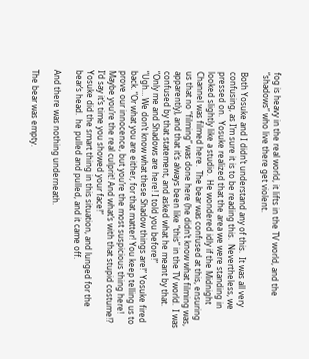fog is heavy in the real world, it lifts in the TV world, and the “shadows” who live there get violent.

Both Yosuke and I didn’t understand any of this.  It was all very confusing, as I’m sure it is to be reading this.  Nevertheless, we pressed on.  Yosuke realized that the area we were standing in looked slightly like a studio.  He wondered idly if the Midnight Channel was filmed here.  The bear was confused at this, ensuring us that no “filming” was done here (he didn’t know what filming was, apparently), and that it’s always been like “this” in the TV world.  I was confused by that statement, and asked what he meant by that.
“Only me and Shadows are here! I told you before!”
“Ugh… We don’t know what these Shadow things are!” Yosuke fired back. “Or what you are either, for that matter! You keep telling us to prove our innocence, but you’re the most suspicious thing here! Maybe you’re the real culprit! And what’s with that stupid costume!? I’d say it’s time you showed your face!”
Yosuke did the smart thing in this situation, and lunged for the bear’s head.  he pulled and pulled, and it came off.

And there was nothing underneath.

The bear was empty.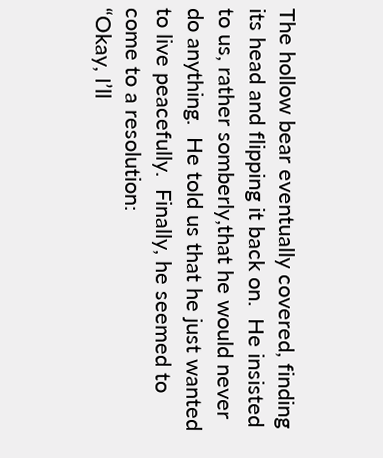The hollow bear eventually covered, finding its head and flipping it back on.  He insisted to us, rather somberly,that he would never do anything.  He told us that he just wanted to live peacefully.  Finally, he seemed to come to a resolution:
“Okay, I’ll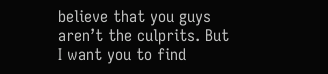believe that you guys aren’t the culprits. But I want you to find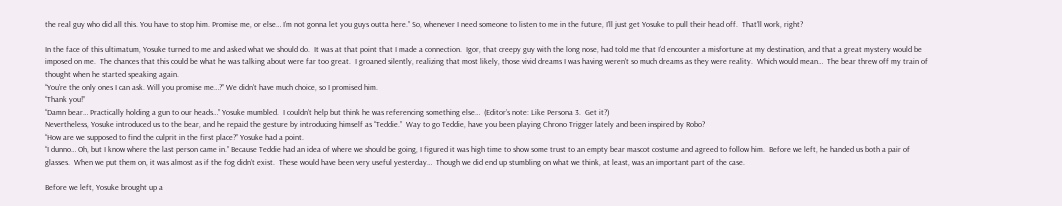the real guy who did all this. You have to stop him. Promise me, or else… I’m not gonna let you guys outta here.” So, whenever I need someone to listen to me in the future, I’ll just get Yosuke to pull their head off.  That’ll work, right?

In the face of this ultimatum, Yosuke turned to me and asked what we should do.  It was at that point that I made a connection.  Igor, that creepy guy with the long nose, had told me that I’d encounter a misfortune at my destination, and that a great mystery would be imposed on me.  The chances that this could be what he was talking about were far too great.  I groaned silently, realizing that most likely, those vivid dreams I was having weren’t so much dreams as they were reality.  Which would mean…  The bear threw off my train of thought when he started speaking again.
“You’re the only ones I can ask. Will you promise me…?” We didn’t have much choice, so I promised him.
“Thank you!”
“Damn bear… Practically holding a gun to our heads…” Yosuke mumbled.  I couldn’t help but think he was referencing something else…  (Editor’s note: Like Persona 3.  Get it?)
Nevertheless, Yosuke introduced us to the bear, and he repaid the gesture by introducing himself as “Teddie.”  Way to go Teddie, have you been playing Chrono Trigger lately and been inspired by Robo?
“How are we supposed to find the culprit in the first place?” Yosuke had a point.
“I dunno… Oh, but I know where the last person came in.” Because Teddie had an idea of where we should be going, I figured it was high time to show some trust to an empty bear mascot costume and agreed to follow him.  Before we left, he handed us both a pair of glasses.  When we put them on, it was almost as if the fog didn’t exist.  These would have been very useful yesterday…  Though we did end up stumbling on what we think, at least, was an important part of the case.

Before we left, Yosuke brought up a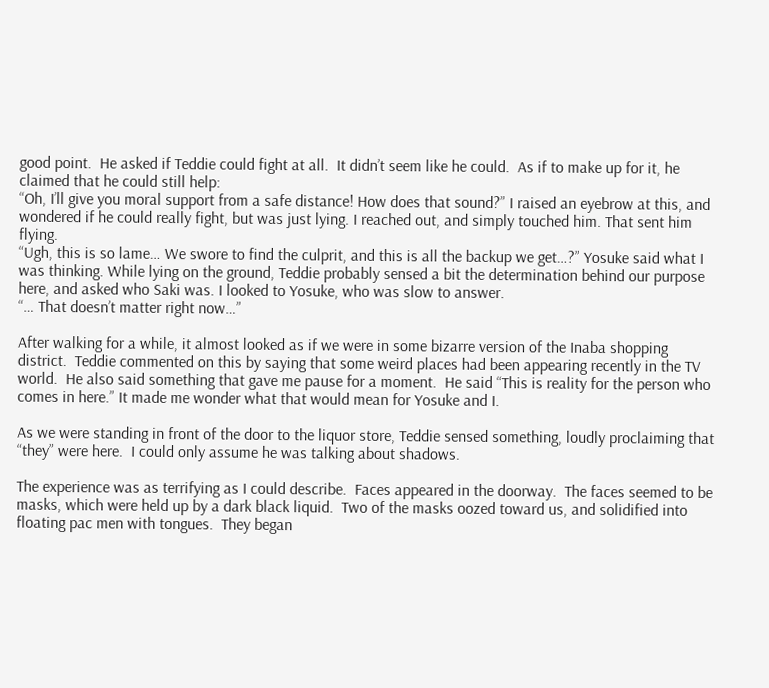good point.  He asked if Teddie could fight at all.  It didn’t seem like he could.  As if to make up for it, he claimed that he could still help:
“Oh, I’ll give you moral support from a safe distance! How does that sound?” I raised an eyebrow at this, and wondered if he could really fight, but was just lying. I reached out, and simply touched him. That sent him flying.
“Ugh, this is so lame… We swore to find the culprit, and this is all the backup we get…?” Yosuke said what I was thinking. While lying on the ground, Teddie probably sensed a bit the determination behind our purpose here, and asked who Saki was. I looked to Yosuke, who was slow to answer.
“… That doesn’t matter right now…”

After walking for a while, it almost looked as if we were in some bizarre version of the Inaba shopping district.  Teddie commented on this by saying that some weird places had been appearing recently in the TV world.  He also said something that gave me pause for a moment.  He said “This is reality for the person who comes in here.” It made me wonder what that would mean for Yosuke and I.

As we were standing in front of the door to the liquor store, Teddie sensed something, loudly proclaiming that “they” were here.  I could only assume he was talking about shadows.

The experience was as terrifying as I could describe.  Faces appeared in the doorway.  The faces seemed to be masks, which were held up by a dark black liquid.  Two of the masks oozed toward us, and solidified into floating pac men with tongues.  They began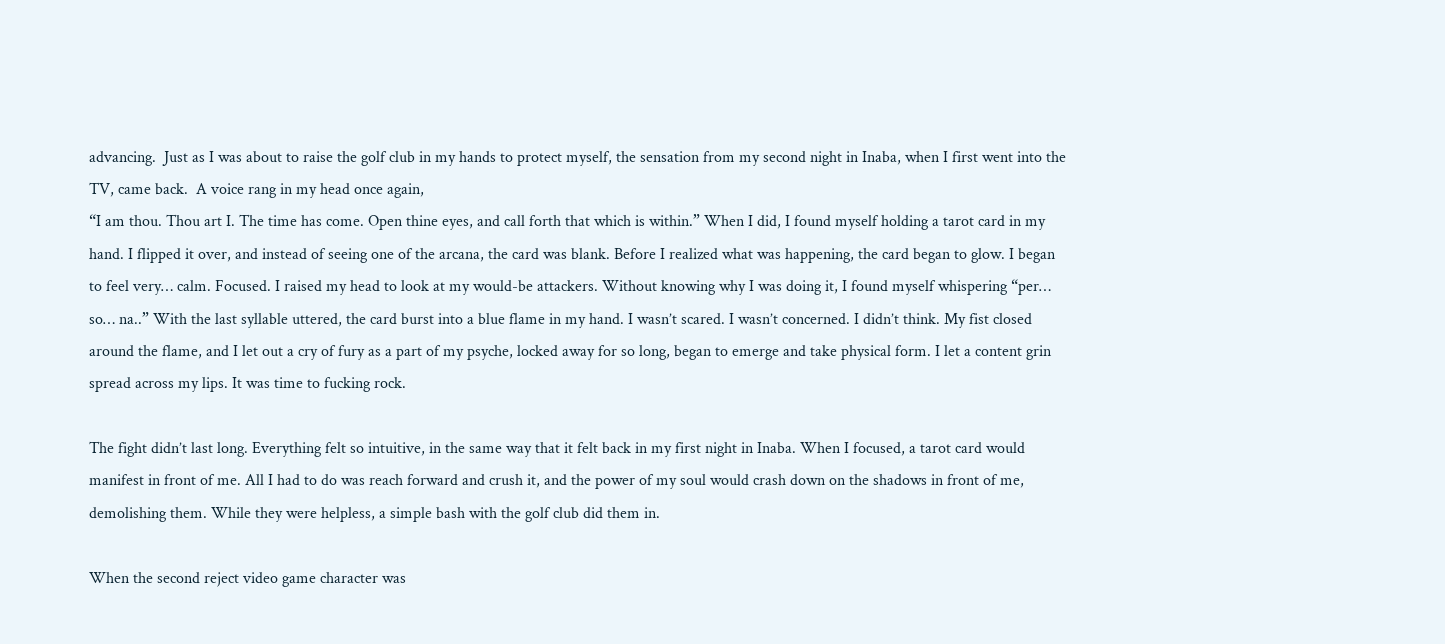advancing.  Just as I was about to raise the golf club in my hands to protect myself, the sensation from my second night in Inaba, when I first went into the TV, came back.  A voice rang in my head once again,
“I am thou. Thou art I. The time has come. Open thine eyes, and call forth that which is within.” When I did, I found myself holding a tarot card in my hand. I flipped it over, and instead of seeing one of the arcana, the card was blank. Before I realized what was happening, the card began to glow. I began to feel very… calm. Focused. I raised my head to look at my would-be attackers. Without knowing why I was doing it, I found myself whispering “per… so… na..” With the last syllable uttered, the card burst into a blue flame in my hand. I wasn’t scared. I wasn’t concerned. I didn’t think. My fist closed around the flame, and I let out a cry of fury as a part of my psyche, locked away for so long, began to emerge and take physical form. I let a content grin spread across my lips. It was time to fucking rock.

The fight didn’t last long. Everything felt so intuitive, in the same way that it felt back in my first night in Inaba. When I focused, a tarot card would manifest in front of me. All I had to do was reach forward and crush it, and the power of my soul would crash down on the shadows in front of me, demolishing them. While they were helpless, a simple bash with the golf club did them in.

When the second reject video game character was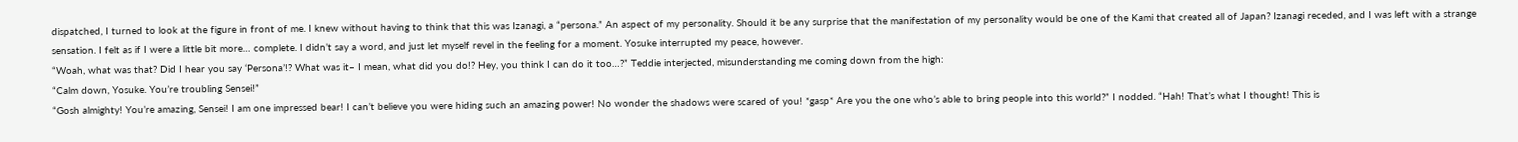dispatched, I turned to look at the figure in front of me. I knew without having to think that this was Izanagi, a “persona.” An aspect of my personality. Should it be any surprise that the manifestation of my personality would be one of the Kami that created all of Japan? Izanagi receded, and I was left with a strange sensation. I felt as if I were a little bit more… complete. I didn’t say a word, and just let myself revel in the feeling for a moment. Yosuke interrupted my peace, however.
“Woah, what was that? Did I hear you say ‘Persona’!? What was it– I mean, what did you do!? Hey, you think I can do it too…?” Teddie interjected, misunderstanding me coming down from the high:
“Calm down, Yosuke. You’re troubling Sensei!”
“Gosh almighty! You’re amazing, Sensei! I am one impressed bear! I can’t believe you were hiding such an amazing power! No wonder the shadows were scared of you! *gasp* Are you the one who’s able to bring people into this world?” I nodded. “Hah! That’s what I thought! This is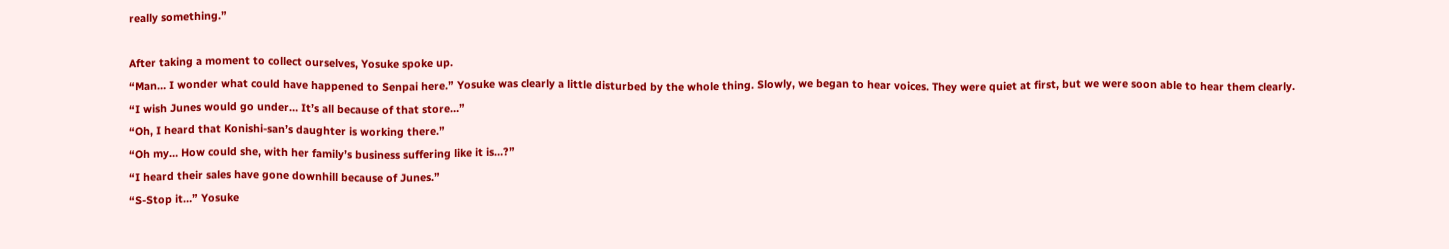really something.”

After taking a moment to collect ourselves, Yosuke spoke up.
“Man… I wonder what could have happened to Senpai here.” Yosuke was clearly a little disturbed by the whole thing. Slowly, we began to hear voices. They were quiet at first, but we were soon able to hear them clearly.
“I wish Junes would go under… It’s all because of that store…”
“Oh, I heard that Konishi-san’s daughter is working there.”
“Oh my… How could she, with her family’s business suffering like it is…?”
“I heard their sales have gone downhill because of Junes.”
“S-Stop it…” Yosuke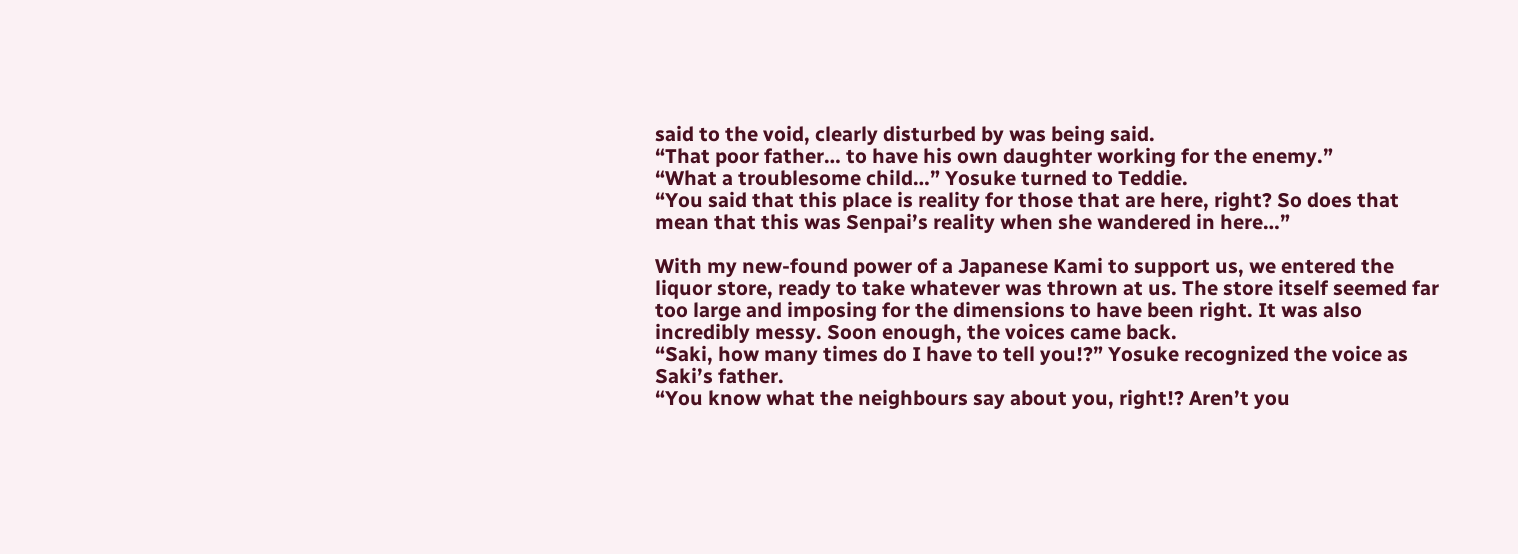said to the void, clearly disturbed by was being said.
“That poor father… to have his own daughter working for the enemy.”
“What a troublesome child…” Yosuke turned to Teddie.
“You said that this place is reality for those that are here, right? So does that mean that this was Senpai’s reality when she wandered in here…”

With my new-found power of a Japanese Kami to support us, we entered the liquor store, ready to take whatever was thrown at us. The store itself seemed far too large and imposing for the dimensions to have been right. It was also incredibly messy. Soon enough, the voices came back.
“Saki, how many times do I have to tell you!?” Yosuke recognized the voice as Saki’s father.
“You know what the neighbours say about you, right!? Aren’t you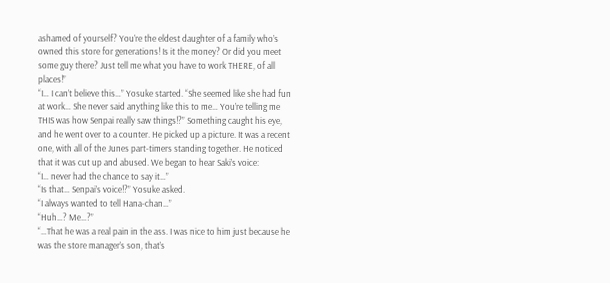ashamed of yourself? You’re the eldest daughter of a family who’s owned this store for generations! Is it the money? Or did you meet some guy there? Just tell me what you have to work THERE, of all places!”
“I… I can’t believe this…” Yosuke started. “She seemed like she had fun at work… She never said anything like this to me… You’re telling me THIS was how Senpai really saw things!?” Something caught his eye, and he went over to a counter. He picked up a picture. It was a recent one, with all of the Junes part-timers standing together. He noticed that it was cut up and abused. We began to hear Saki’s voice:
“I… never had the chance to say it…”
“Is that… Senpai’s voice!?” Yosuke asked.
“I always wanted to tell Hana-chan…”
“Huh…? Me…?”
“…That he was a real pain in the ass. I was nice to him just because he was the store manager’s son, that’s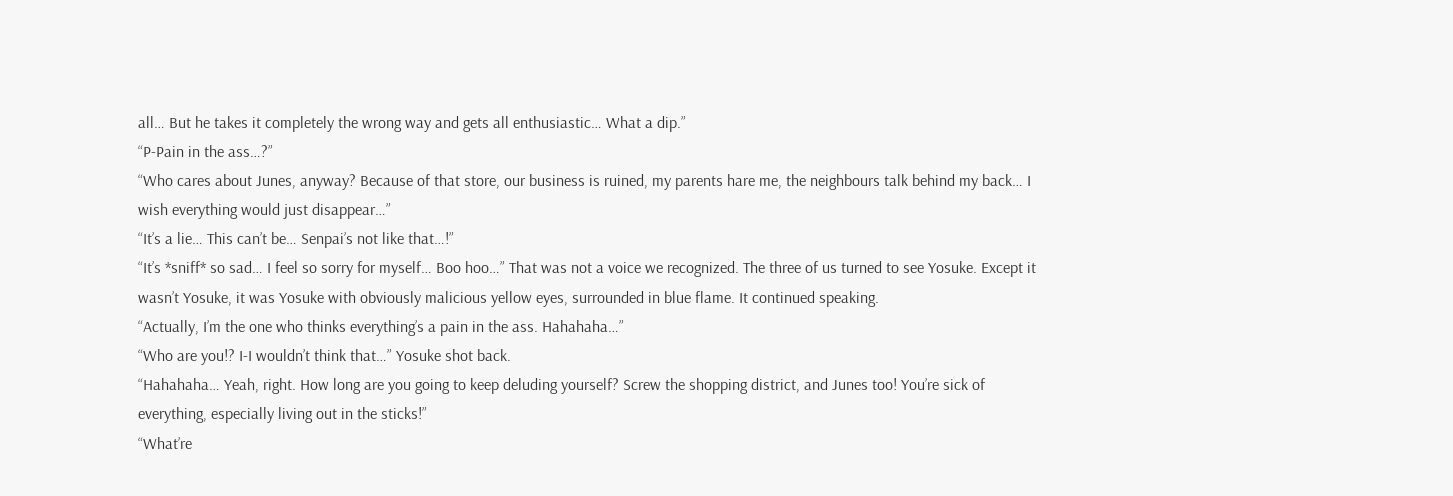all… But he takes it completely the wrong way and gets all enthusiastic… What a dip.”
“P-Pain in the ass…?”
“Who cares about Junes, anyway? Because of that store, our business is ruined, my parents hare me, the neighbours talk behind my back… I wish everything would just disappear…”
“It’s a lie… This can’t be… Senpai’s not like that…!”
“It’s *sniff* so sad… I feel so sorry for myself… Boo hoo…” That was not a voice we recognized. The three of us turned to see Yosuke. Except it wasn’t Yosuke, it was Yosuke with obviously malicious yellow eyes, surrounded in blue flame. It continued speaking.
“Actually, I’m the one who thinks everything’s a pain in the ass. Hahahaha…”
“Who are you!? I-I wouldn’t think that…” Yosuke shot back.
“Hahahaha… Yeah, right. How long are you going to keep deluding yourself? Screw the shopping district, and Junes too! You’re sick of everything, especially living out in the sticks!”
“What’re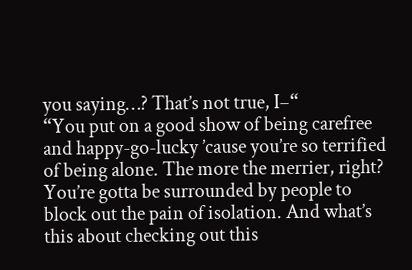you saying…? That’s not true, I–“
“You put on a good show of being carefree and happy-go-lucky ’cause you’re so terrified of being alone. The more the merrier, right? You’re gotta be surrounded by people to block out the pain of isolation. And what’s this about checking out this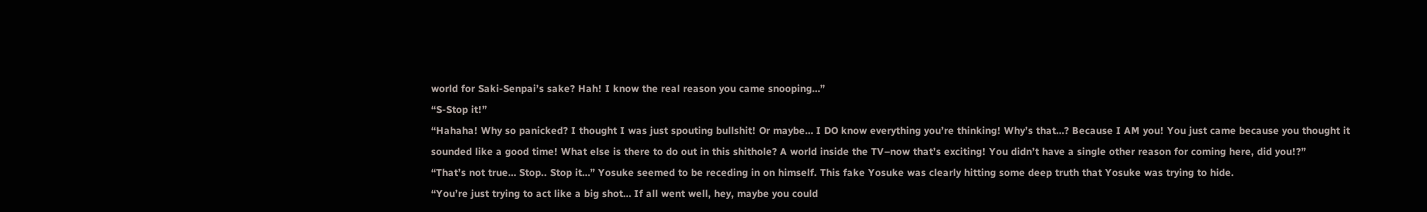world for Saki-Senpai’s sake? Hah! I know the real reason you came snooping…”
“S-Stop it!”
“Hahaha! Why so panicked? I thought I was just spouting bullshit! Or maybe… I DO know everything you’re thinking! Why’s that…? Because I AM you! You just came because you thought it sounded like a good time! What else is there to do out in this shithole? A world inside the TV–now that’s exciting! You didn’t have a single other reason for coming here, did you!?”
“That’s not true… Stop.. Stop it…” Yosuke seemed to be receding in on himself. This fake Yosuke was clearly hitting some deep truth that Yosuke was trying to hide.
“You’re just trying to act like a big shot… If all went well, hey, maybe you could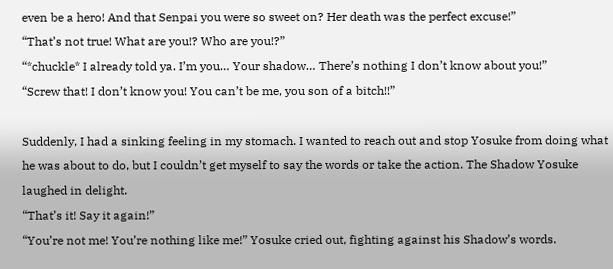even be a hero! And that Senpai you were so sweet on? Her death was the perfect excuse!”
“That’s not true! What are you!? Who are you!?”
“*chuckle* I already told ya. I’m you… Your shadow… There’s nothing I don’t know about you!”
“Screw that! I don’t know you! You can’t be me, you son of a bitch!!”

Suddenly, I had a sinking feeling in my stomach. I wanted to reach out and stop Yosuke from doing what he was about to do, but I couldn’t get myself to say the words or take the action. The Shadow Yosuke laughed in delight.
“That’s it! Say it again!”
“You’re not me! You’re nothing like me!” Yosuke cried out, fighting against his Shadow’s words.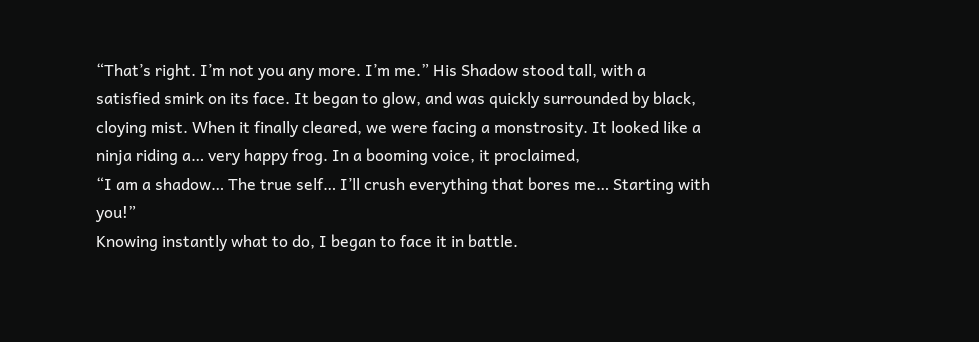“That’s right. I’m not you any more. I’m me.” His Shadow stood tall, with a satisfied smirk on its face. It began to glow, and was quickly surrounded by black, cloying mist. When it finally cleared, we were facing a monstrosity. It looked like a ninja riding a… very happy frog. In a booming voice, it proclaimed,
“I am a shadow… The true self… I’ll crush everything that bores me… Starting with you!”
Knowing instantly what to do, I began to face it in battle.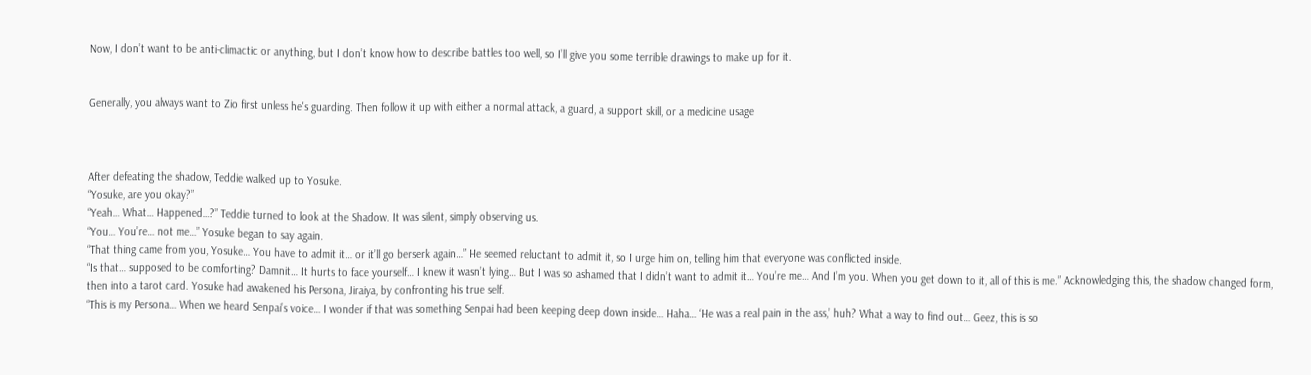Now, I don’t want to be anti-climactic or anything, but I don’t know how to describe battles too well, so I’ll give you some terrible drawings to make up for it.


Generally, you always want to Zio first unless he's guarding. Then follow it up with either a normal attack, a guard, a support skill, or a medicine usage



After defeating the shadow, Teddie walked up to Yosuke.
“Yosuke, are you okay?”
“Yeah… What… Happened…?” Teddie turned to look at the Shadow. It was silent, simply observing us.
“You… You’re… not me…” Yosuke began to say again.
“That thing came from you, Yosuke… You have to admit it… or it’ll go berserk again…” He seemed reluctant to admit it, so I urge him on, telling him that everyone was conflicted inside.
“Is that… supposed to be comforting? Damnit… It hurts to face yourself… I knew it wasn’t lying… But I was so ashamed that I didn’t want to admit it… You’re me… And I’m you. When you get down to it, all of this is me.” Acknowledging this, the shadow changed form, then into a tarot card. Yosuke had awakened his Persona, Jiraiya, by confronting his true self.
“This is my Persona… When we heard Senpai’s voice… I wonder if that was something Senpai had been keeping deep down inside… Haha… ‘He was a real pain in the ass,’ huh? What a way to find out… Geez, this is so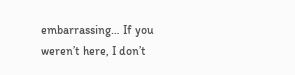embarrassing… If you weren’t here, I don’t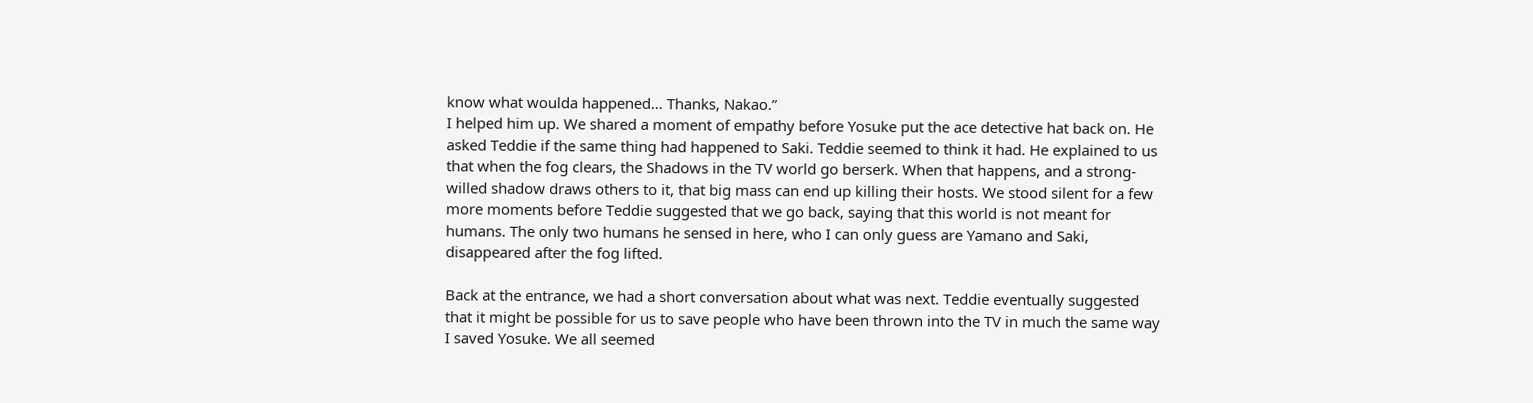know what woulda happened… Thanks, Nakao.”
I helped him up. We shared a moment of empathy before Yosuke put the ace detective hat back on. He asked Teddie if the same thing had happened to Saki. Teddie seemed to think it had. He explained to us that when the fog clears, the Shadows in the TV world go berserk. When that happens, and a strong-willed shadow draws others to it, that big mass can end up killing their hosts. We stood silent for a few more moments before Teddie suggested that we go back, saying that this world is not meant for humans. The only two humans he sensed in here, who I can only guess are Yamano and Saki, disappeared after the fog lifted.

Back at the entrance, we had a short conversation about what was next. Teddie eventually suggested that it might be possible for us to save people who have been thrown into the TV in much the same way I saved Yosuke. We all seemed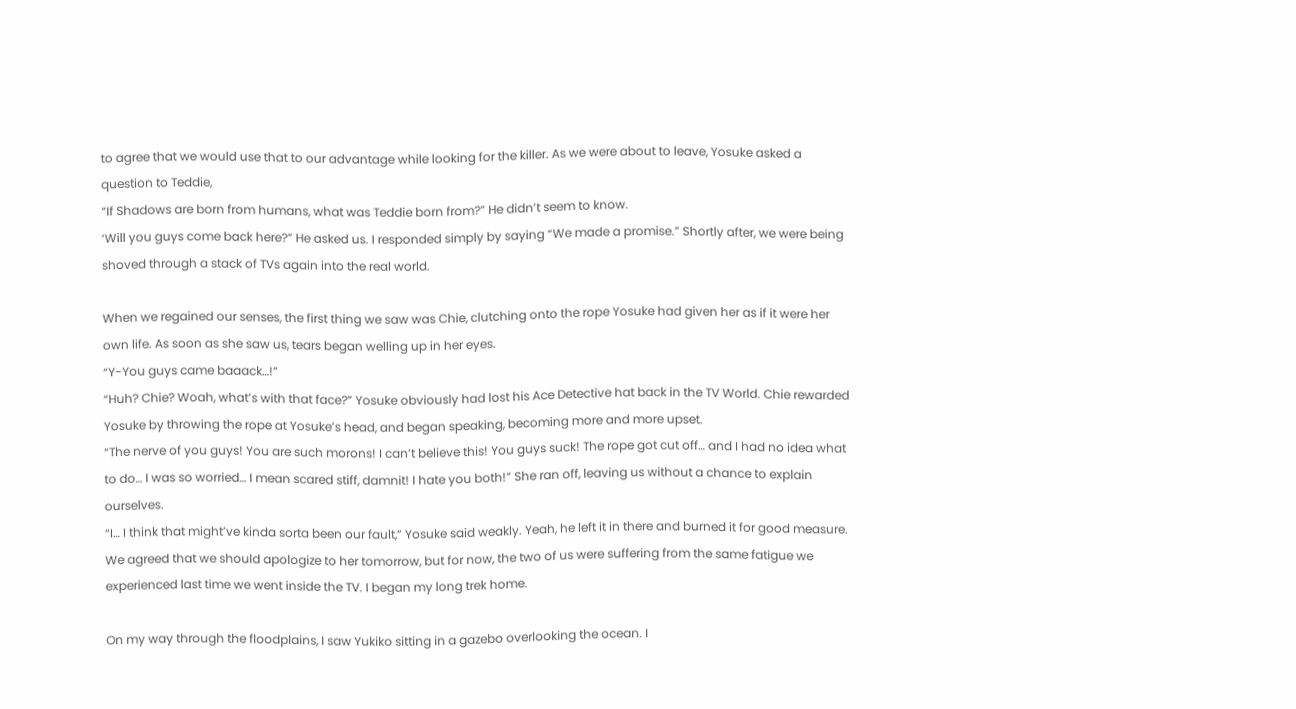to agree that we would use that to our advantage while looking for the killer. As we were about to leave, Yosuke asked a question to Teddie,
“If Shadows are born from humans, what was Teddie born from?” He didn’t seem to know.
‘Will you guys come back here?” He asked us. I responded simply by saying “We made a promise.” Shortly after, we were being shoved through a stack of TVs again into the real world.

When we regained our senses, the first thing we saw was Chie, clutching onto the rope Yosuke had given her as if it were her own life. As soon as she saw us, tears began welling up in her eyes.
“Y-You guys came baaack…!”
“Huh? Chie? Woah, what’s with that face?” Yosuke obviously had lost his Ace Detective hat back in the TV World. Chie rewarded Yosuke by throwing the rope at Yosuke’s head, and began speaking, becoming more and more upset.
“The nerve of you guys! You are such morons! I can’t believe this! You guys suck! The rope got cut off… and I had no idea what to do… I was so worried… I mean scared stiff, damnit! I hate you both!” She ran off, leaving us without a chance to explain ourselves.
“I… I think that might’ve kinda sorta been our fault,” Yosuke said weakly. Yeah, he left it in there and burned it for good measure. We agreed that we should apologize to her tomorrow, but for now, the two of us were suffering from the same fatigue we experienced last time we went inside the TV. I began my long trek home.

On my way through the floodplains, I saw Yukiko sitting in a gazebo overlooking the ocean. I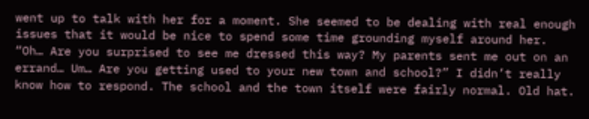went up to talk with her for a moment. She seemed to be dealing with real enough issues that it would be nice to spend some time grounding myself around her.
“Oh… Are you surprised to see me dressed this way? My parents sent me out on an errand… Um… Are you getting used to your new town and school?” I didn’t really know how to respond. The school and the town itself were fairly normal. Old hat.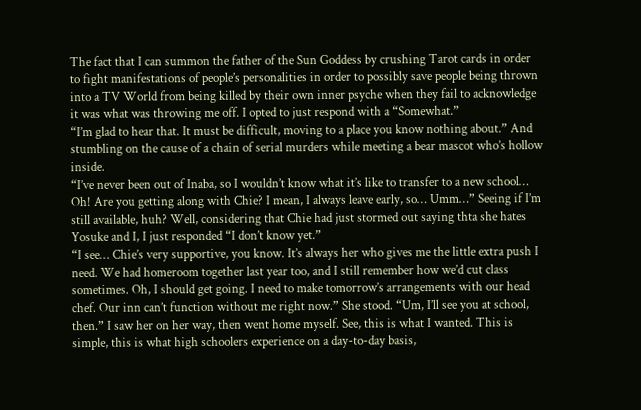The fact that I can summon the father of the Sun Goddess by crushing Tarot cards in order to fight manifestations of people’s personalities in order to possibly save people being thrown into a TV World from being killed by their own inner psyche when they fail to acknowledge it was what was throwing me off. I opted to just respond with a “Somewhat.”
“I’m glad to hear that. It must be difficult, moving to a place you know nothing about.” And stumbling on the cause of a chain of serial murders while meeting a bear mascot who’s hollow inside.
“I’ve never been out of Inaba, so I wouldn’t know what it’s like to transfer to a new school… Oh! Are you getting along with Chie? I mean, I always leave early, so… Umm…” Seeing if I’m still available, huh? Well, considering that Chie had just stormed out saying thta she hates Yosuke and I, I just responded “I don’t know yet.”
“I see… Chie’s very supportive, you know. It’s always her who gives me the little extra push I need. We had homeroom together last year too, and I still remember how we’d cut class sometimes. Oh, I should get going. I need to make tomorrow’s arrangements with our head chef. Our inn can’t function without me right now.” She stood. “Um, I’ll see you at school, then.” I saw her on her way, then went home myself. See, this is what I wanted. This is simple, this is what high schoolers experience on a day-to-day basis,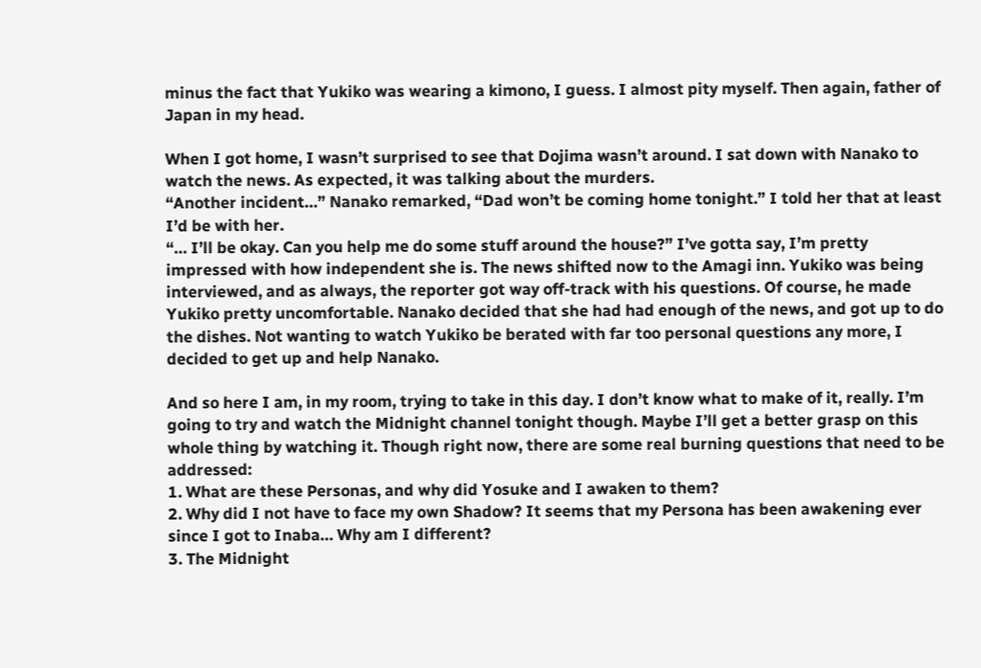minus the fact that Yukiko was wearing a kimono, I guess. I almost pity myself. Then again, father of Japan in my head.

When I got home, I wasn’t surprised to see that Dojima wasn’t around. I sat down with Nanako to watch the news. As expected, it was talking about the murders.
“Another incident…” Nanako remarked, “Dad won’t be coming home tonight.” I told her that at least I’d be with her.
“… I’ll be okay. Can you help me do some stuff around the house?” I’ve gotta say, I’m pretty impressed with how independent she is. The news shifted now to the Amagi inn. Yukiko was being interviewed, and as always, the reporter got way off-track with his questions. Of course, he made Yukiko pretty uncomfortable. Nanako decided that she had had enough of the news, and got up to do the dishes. Not wanting to watch Yukiko be berated with far too personal questions any more, I decided to get up and help Nanako.

And so here I am, in my room, trying to take in this day. I don’t know what to make of it, really. I’m going to try and watch the Midnight channel tonight though. Maybe I’ll get a better grasp on this whole thing by watching it. Though right now, there are some real burning questions that need to be addressed:
1. What are these Personas, and why did Yosuke and I awaken to them?
2. Why did I not have to face my own Shadow? It seems that my Persona has been awakening ever since I got to Inaba… Why am I different?
3. The Midnight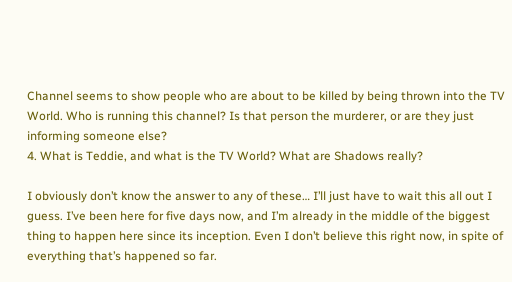Channel seems to show people who are about to be killed by being thrown into the TV World. Who is running this channel? Is that person the murderer, or are they just informing someone else?
4. What is Teddie, and what is the TV World? What are Shadows really?

I obviously don’t know the answer to any of these… I’ll just have to wait this all out I guess. I’ve been here for five days now, and I’m already in the middle of the biggest thing to happen here since its inception. Even I don’t believe this right now, in spite of everything that’s happened so far.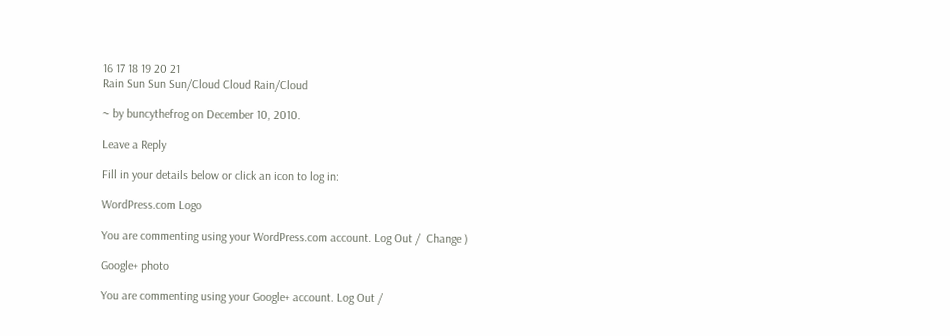16 17 18 19 20 21
Rain Sun Sun Sun/Cloud Cloud Rain/Cloud

~ by buncythefrog on December 10, 2010.

Leave a Reply

Fill in your details below or click an icon to log in:

WordPress.com Logo

You are commenting using your WordPress.com account. Log Out /  Change )

Google+ photo

You are commenting using your Google+ account. Log Out /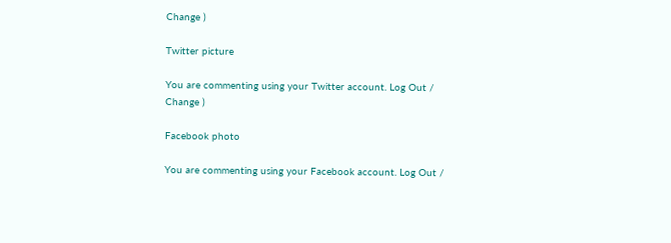Change )

Twitter picture

You are commenting using your Twitter account. Log Out /  Change )

Facebook photo

You are commenting using your Facebook account. Log Out /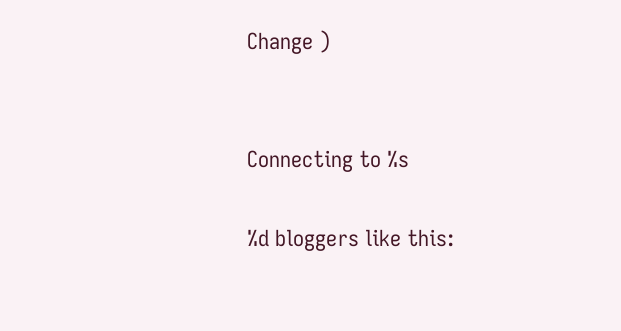Change )


Connecting to %s

%d bloggers like this: